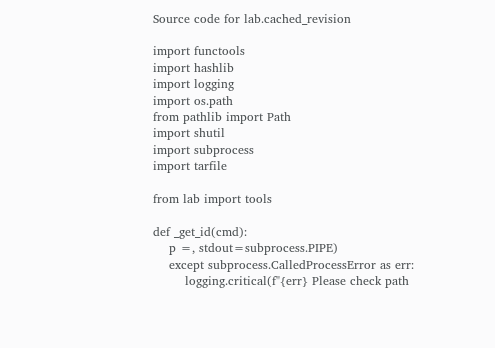Source code for lab.cached_revision

import functools
import hashlib
import logging
import os.path
from pathlib import Path
import shutil
import subprocess
import tarfile

from lab import tools

def _get_id(cmd):
    p =, stdout=subprocess.PIPE)
    except subprocess.CalledProcessError as err:
        logging.critical(f"{err} Please check path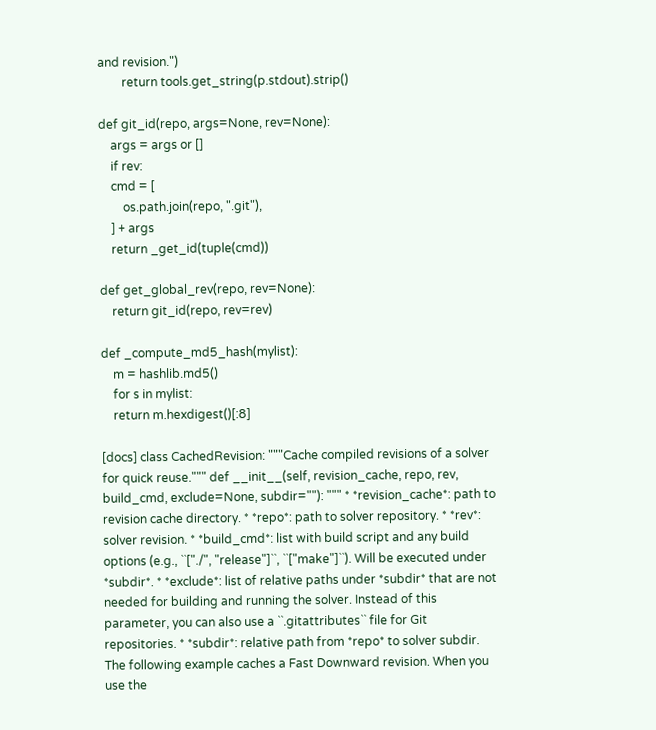and revision.")
        return tools.get_string(p.stdout).strip()

def git_id(repo, args=None, rev=None):
    args = args or []
    if rev:
    cmd = [
        os.path.join(repo, ".git"),
    ] + args
    return _get_id(tuple(cmd))

def get_global_rev(repo, rev=None):
    return git_id(repo, rev=rev)

def _compute_md5_hash(mylist):
    m = hashlib.md5()
    for s in mylist:
    return m.hexdigest()[:8]

[docs] class CachedRevision: """Cache compiled revisions of a solver for quick reuse.""" def __init__(self, revision_cache, repo, rev, build_cmd, exclude=None, subdir=""): """ * *revision_cache*: path to revision cache directory. * *repo*: path to solver repository. * *rev*: solver revision. * *build_cmd*: list with build script and any build options (e.g., ``["./", "release"]``, ``["make"]``). Will be executed under *subdir*. * *exclude*: list of relative paths under *subdir* that are not needed for building and running the solver. Instead of this parameter, you can also use a ``.gitattributes`` file for Git repositories. * *subdir*: relative path from *repo* to solver subdir. The following example caches a Fast Downward revision. When you use the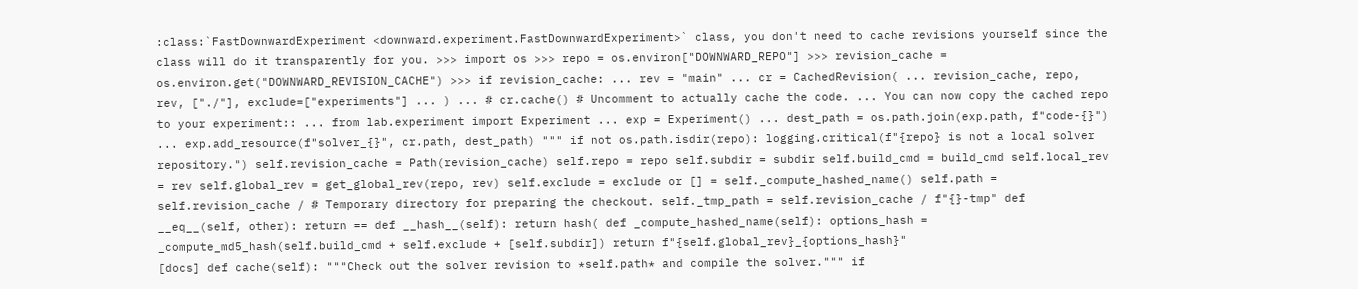:class:`FastDownwardExperiment <downward.experiment.FastDownwardExperiment>` class, you don't need to cache revisions yourself since the class will do it transparently for you. >>> import os >>> repo = os.environ["DOWNWARD_REPO"] >>> revision_cache = os.environ.get("DOWNWARD_REVISION_CACHE") >>> if revision_cache: ... rev = "main" ... cr = CachedRevision( ... revision_cache, repo, rev, ["./"], exclude=["experiments"] ... ) ... # cr.cache() # Uncomment to actually cache the code. ... You can now copy the cached repo to your experiment:: ... from lab.experiment import Experiment ... exp = Experiment() ... dest_path = os.path.join(exp.path, f"code-{}") ... exp.add_resource(f"solver_{}", cr.path, dest_path) """ if not os.path.isdir(repo): logging.critical(f"{repo} is not a local solver repository.") self.revision_cache = Path(revision_cache) self.repo = repo self.subdir = subdir self.build_cmd = build_cmd self.local_rev = rev self.global_rev = get_global_rev(repo, rev) self.exclude = exclude or [] = self._compute_hashed_name() self.path = self.revision_cache / # Temporary directory for preparing the checkout. self._tmp_path = self.revision_cache / f"{}-tmp" def __eq__(self, other): return == def __hash__(self): return hash( def _compute_hashed_name(self): options_hash = _compute_md5_hash(self.build_cmd + self.exclude + [self.subdir]) return f"{self.global_rev}_{options_hash}"
[docs] def cache(self): """Check out the solver revision to *self.path* and compile the solver.""" if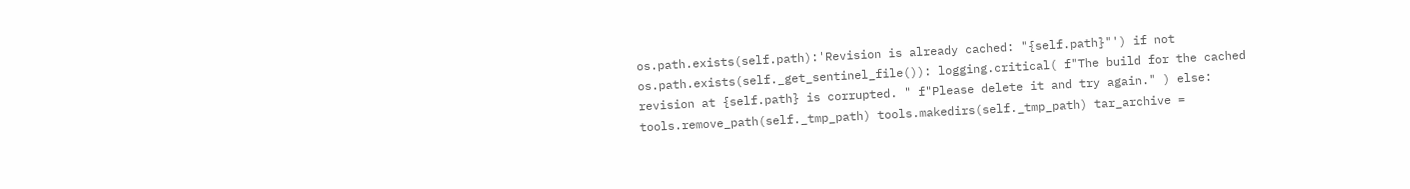os.path.exists(self.path):'Revision is already cached: "{self.path}"') if not os.path.exists(self._get_sentinel_file()): logging.critical( f"The build for the cached revision at {self.path} is corrupted. " f"Please delete it and try again." ) else: tools.remove_path(self._tmp_path) tools.makedirs(self._tmp_path) tar_archive =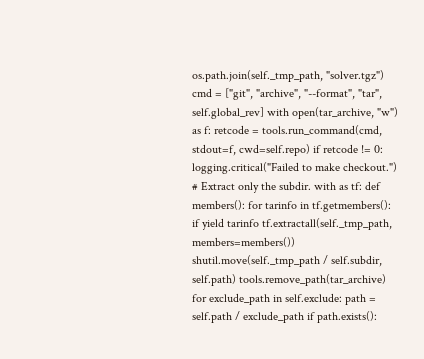os.path.join(self._tmp_path, "solver.tgz") cmd = ["git", "archive", "--format", "tar", self.global_rev] with open(tar_archive, "w") as f: retcode = tools.run_command(cmd, stdout=f, cwd=self.repo) if retcode != 0: logging.critical("Failed to make checkout.") # Extract only the subdir. with as tf: def members(): for tarinfo in tf.getmembers(): if yield tarinfo tf.extractall(self._tmp_path, members=members()) shutil.move(self._tmp_path / self.subdir, self.path) tools.remove_path(tar_archive) for exclude_path in self.exclude: path = self.path / exclude_path if path.exists():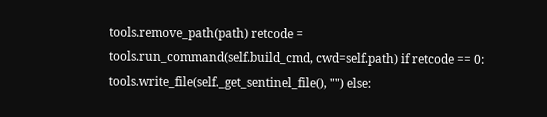tools.remove_path(path) retcode = tools.run_command(self.build_cmd, cwd=self.path) if retcode == 0: tools.write_file(self._get_sentinel_file(), "") else: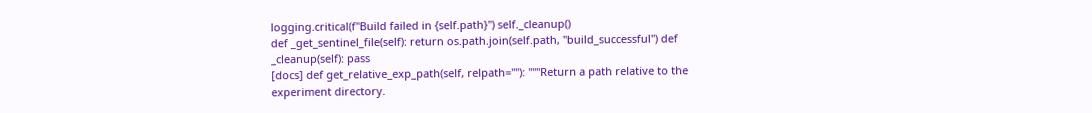logging.critical(f"Build failed in {self.path}") self._cleanup()
def _get_sentinel_file(self): return os.path.join(self.path, "build_successful") def _cleanup(self): pass
[docs] def get_relative_exp_path(self, relpath=""): """Return a path relative to the experiment directory.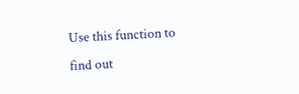Use this function to find out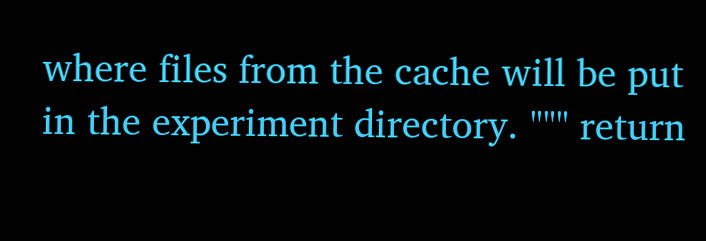where files from the cache will be put in the experiment directory. """ return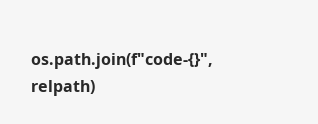os.path.join(f"code-{}", relpath)